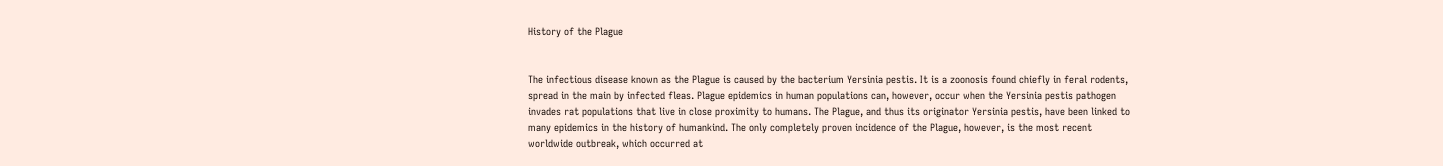History of the Plague


The infectious disease known as the Plague is caused by the bacterium Yersinia pestis. It is a zoonosis found chiefly in feral rodents, spread in the main by infected fleas. Plague epidemics in human populations can, however, occur when the Yersinia pestis pathogen invades rat populations that live in close proximity to humans. The Plague, and thus its originator Yersinia pestis, have been linked to many epidemics in the history of humankind. The only completely proven incidence of the Plague, however, is the most recent worldwide outbreak, which occurred at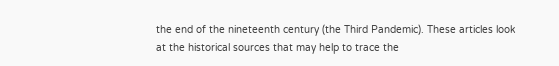the end of the nineteenth century (the Third Pandemic). These articles look at the historical sources that may help to trace the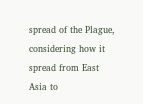spread of the Plague, considering how it spread from East Asia to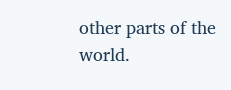other parts of the world.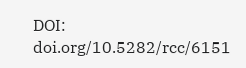DOI: doi.org/10.5282/rcc/6151